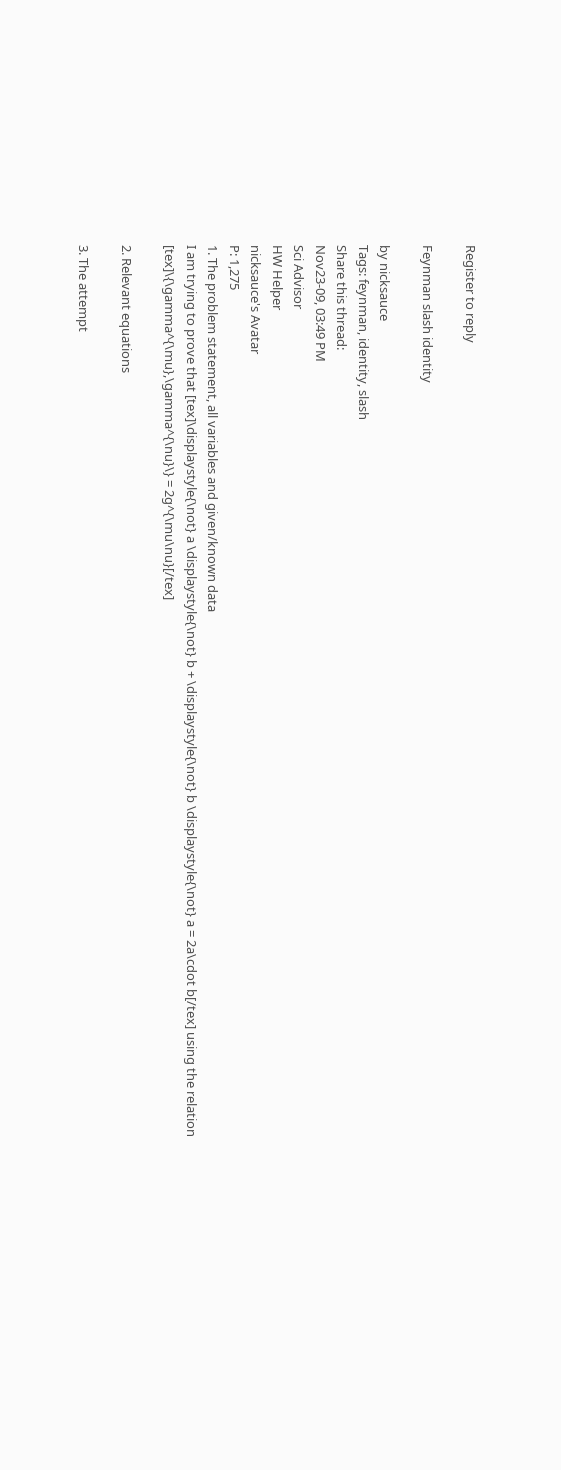Register to reply

Feynman slash identity

by nicksauce
Tags: feynman, identity, slash
Share this thread:
Nov23-09, 03:49 PM
Sci Advisor
HW Helper
nicksauce's Avatar
P: 1,275
1. The problem statement, all variables and given/known data
I am trying to prove that [tex]\displaystyle{\not} a \displaystyle{\not} b + \displaystyle{\not} b \displaystyle{\not} a = 2a\cdot b[/tex] using the relation [tex]\{\gamma^{\mu},\gamma^{\nu}\} = 2g^{\mu\nu}[/tex]

2. Relevant equations

3. The attempt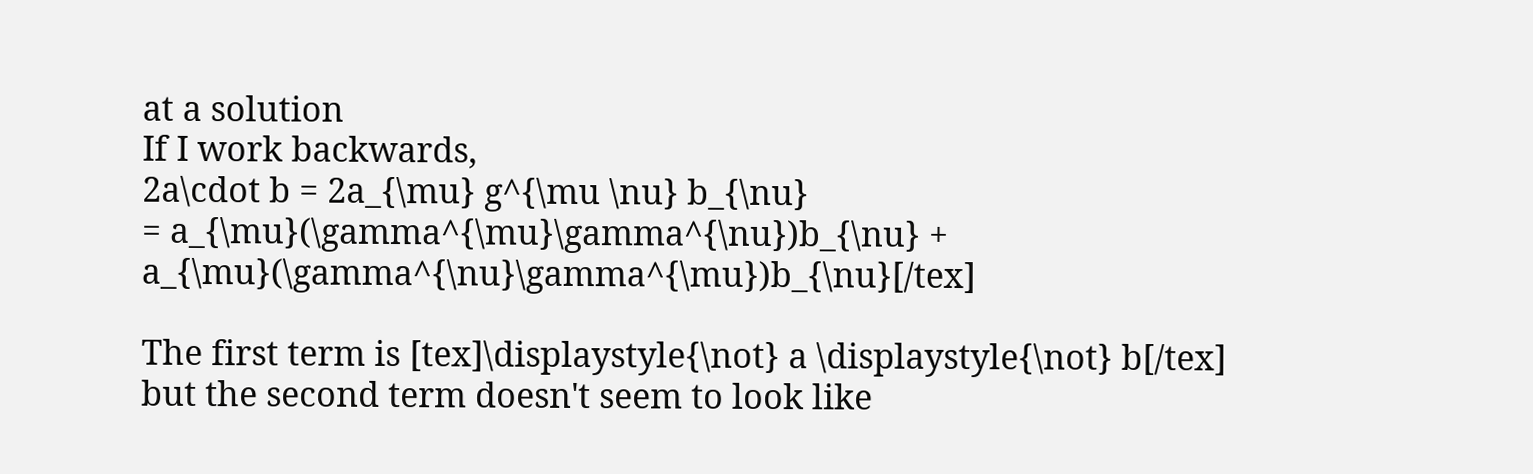at a solution
If I work backwards,
2a\cdot b = 2a_{\mu} g^{\mu \nu} b_{\nu}
= a_{\mu}(\gamma^{\mu}\gamma^{\nu})b_{\nu} + a_{\mu}(\gamma^{\nu}\gamma^{\mu})b_{\nu}[/tex]

The first term is [tex]\displaystyle{\not} a \displaystyle{\not} b[/tex] but the second term doesn't seem to look like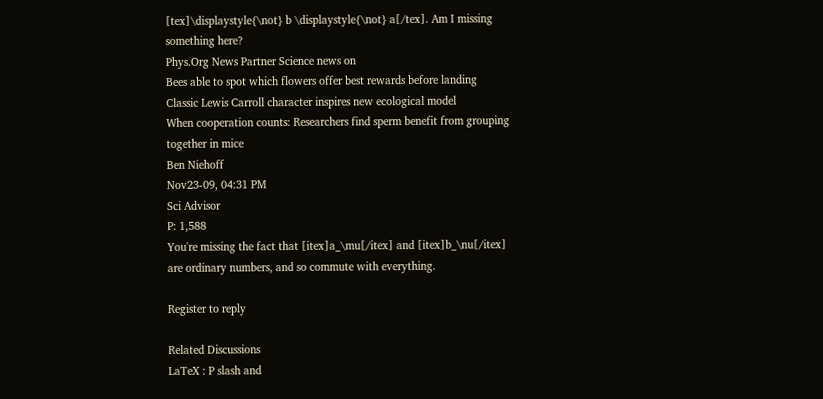[tex]\displaystyle{\not} b \displaystyle{\not} a[/tex]. Am I missing something here?
Phys.Org News Partner Science news on
Bees able to spot which flowers offer best rewards before landing
Classic Lewis Carroll character inspires new ecological model
When cooperation counts: Researchers find sperm benefit from grouping together in mice
Ben Niehoff
Nov23-09, 04:31 PM
Sci Advisor
P: 1,588
You're missing the fact that [itex]a_\mu[/itex] and [itex]b_\nu[/itex] are ordinary numbers, and so commute with everything.

Register to reply

Related Discussions
LaTeX : P slash and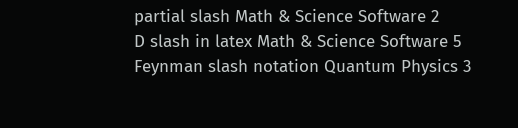partial slash Math & Science Software 2
D slash in latex Math & Science Software 5
Feynman slash notation Quantum Physics 3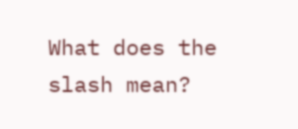What does the slash mean?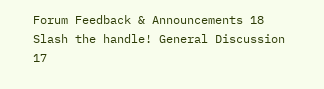Forum Feedback & Announcements 18
Slash the handle! General Discussion 17